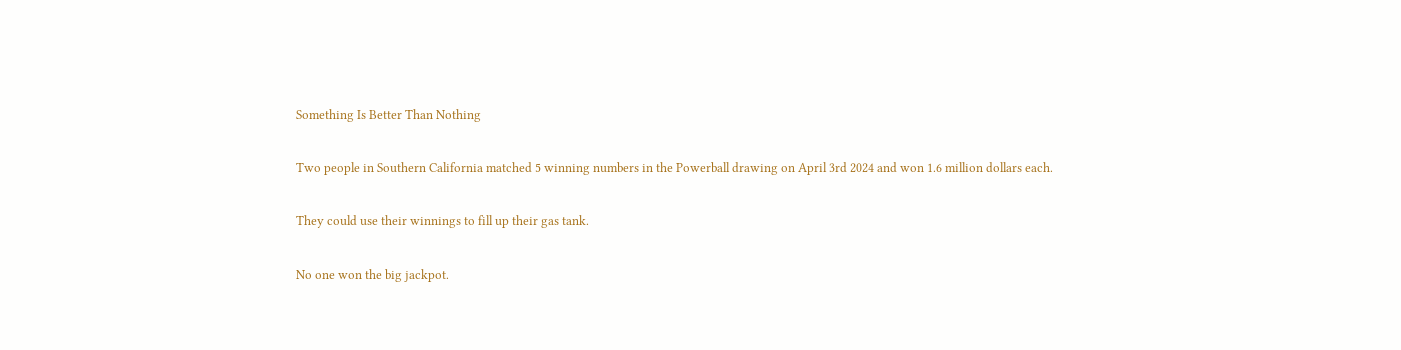Something Is Better Than Nothing

Two people in Southern California matched 5 winning numbers in the Powerball drawing on April 3rd 2024 and won 1.6 million dollars each.

They could use their winnings to fill up their gas tank.

No one won the big jackpot.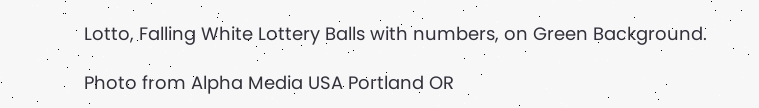Lotto, Falling White Lottery Balls with numbers, on Green Background.

Photo from Alpha Media USA Portland OR